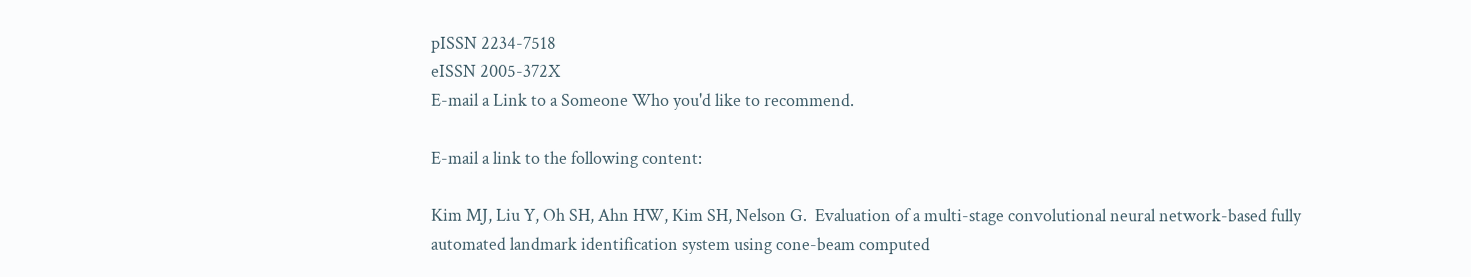pISSN 2234-7518
eISSN 2005-372X
E-mail a Link to a Someone Who you'd like to recommend.

E-mail a link to the following content:

Kim MJ, Liu Y, Oh SH, Ahn HW, Kim SH, Nelson G.  Evaluation of a multi-stage convolutional neural network-based fully automated landmark identification system using cone-beam computed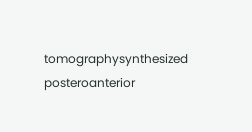tomographysynthesized posteroanterior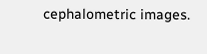cephalometric images.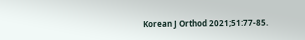Korean J Orthod 2021;51:77-85.